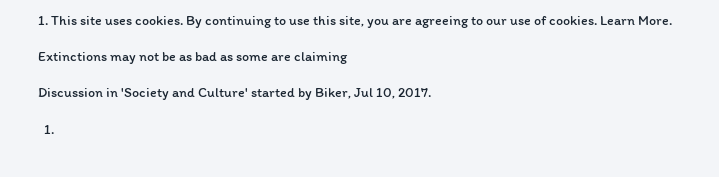1. This site uses cookies. By continuing to use this site, you are agreeing to our use of cookies. Learn More.

Extinctions may not be as bad as some are claiming

Discussion in 'Society and Culture' started by Biker, Jul 10, 2017.

  1.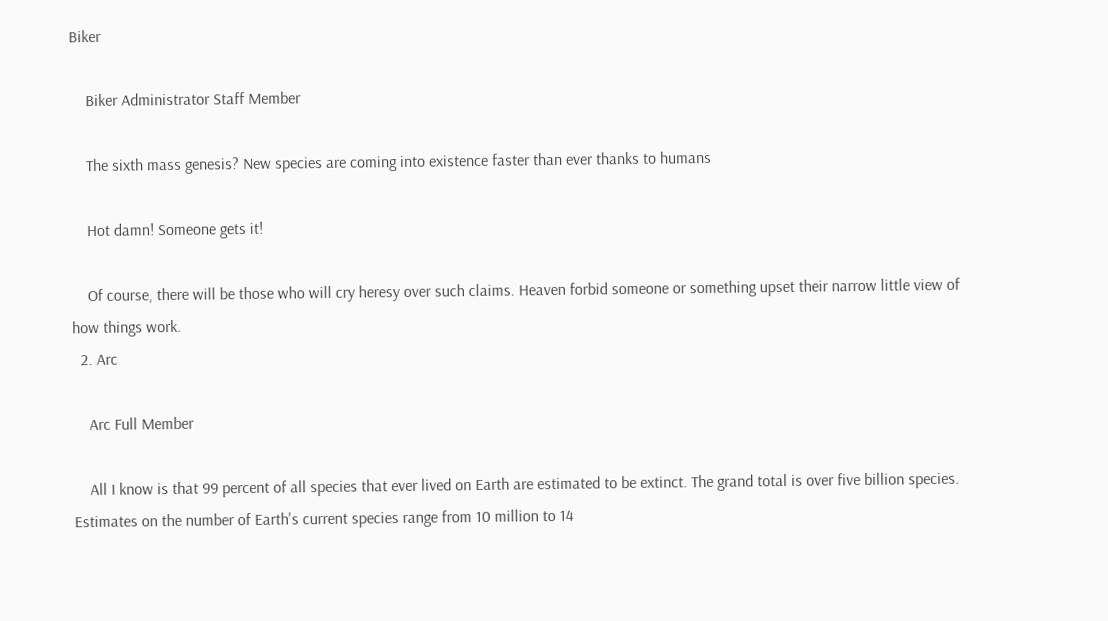Biker

    Biker Administrator Staff Member

    The sixth mass genesis? New species are coming into existence faster than ever thanks to humans

    Hot damn! Someone gets it!

    Of course, there will be those who will cry heresy over such claims. Heaven forbid someone or something upset their narrow little view of how things work.
  2. Arc

    Arc Full Member

    All I know is that 99 percent of all species that ever lived on Earth are estimated to be extinct. The grand total is over five billion species. Estimates on the number of Earth's current species range from 10 million to 14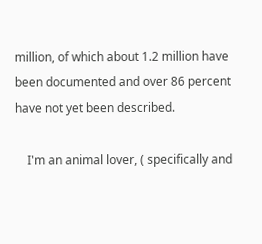million, of which about 1.2 million have been documented and over 86 percent have not yet been described.

    I'm an animal lover, ( specifically and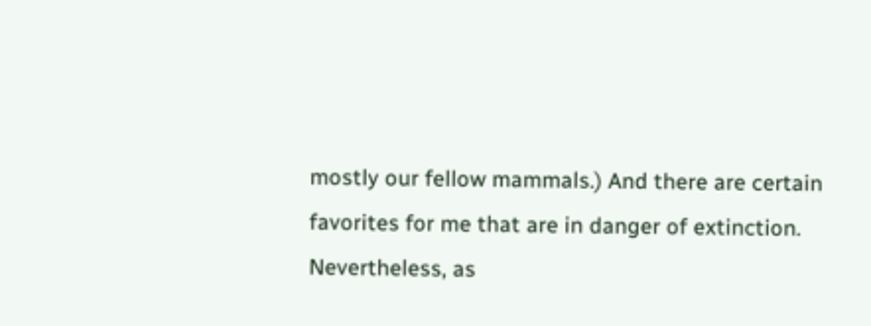mostly our fellow mammals.) And there are certain favorites for me that are in danger of extinction. Nevertheless, as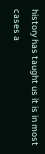history has taught us it is in most cases a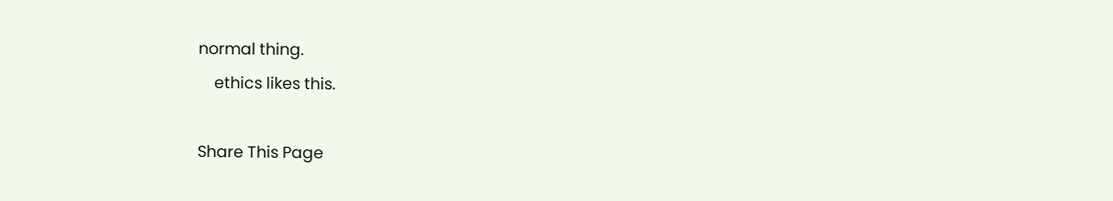normal thing.
    ethics likes this.

Share This Page